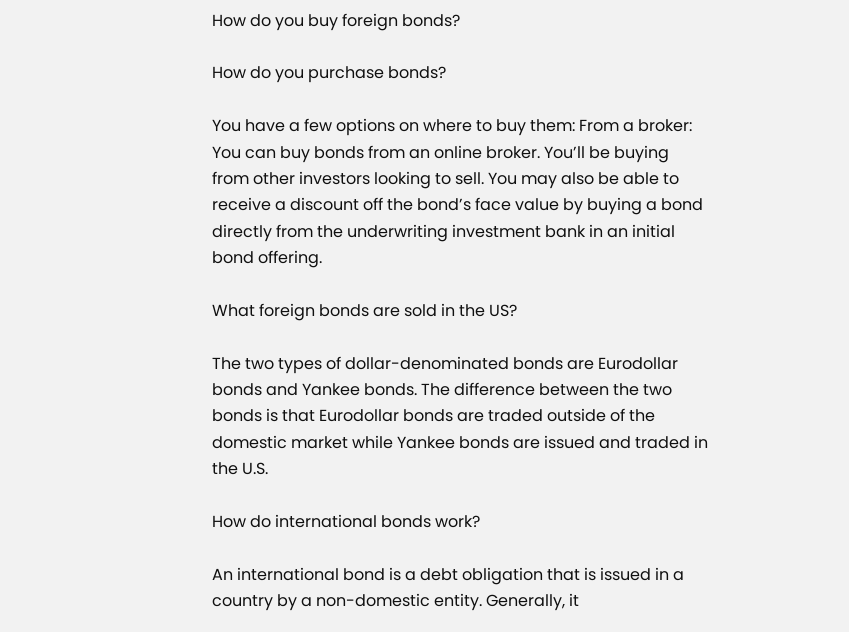How do you buy foreign bonds?

How do you purchase bonds?

You have a few options on where to buy them: From a broker: You can buy bonds from an online broker. You’ll be buying from other investors looking to sell. You may also be able to receive a discount off the bond’s face value by buying a bond directly from the underwriting investment bank in an initial bond offering.

What foreign bonds are sold in the US?

The two types of dollar-denominated bonds are Eurodollar bonds and Yankee bonds. The difference between the two bonds is that Eurodollar bonds are traded outside of the domestic market while Yankee bonds are issued and traded in the U.S.

How do international bonds work?

An international bond is a debt obligation that is issued in a country by a non-domestic entity. Generally, it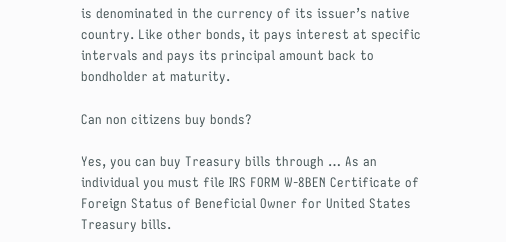is denominated in the currency of its issuer’s native country. Like other bonds, it pays interest at specific intervals and pays its principal amount back to bondholder at maturity.

Can non citizens buy bonds?

Yes, you can buy Treasury bills through … As an individual you must file IRS FORM W-8BEN Certificate of Foreign Status of Beneficial Owner for United States Treasury bills.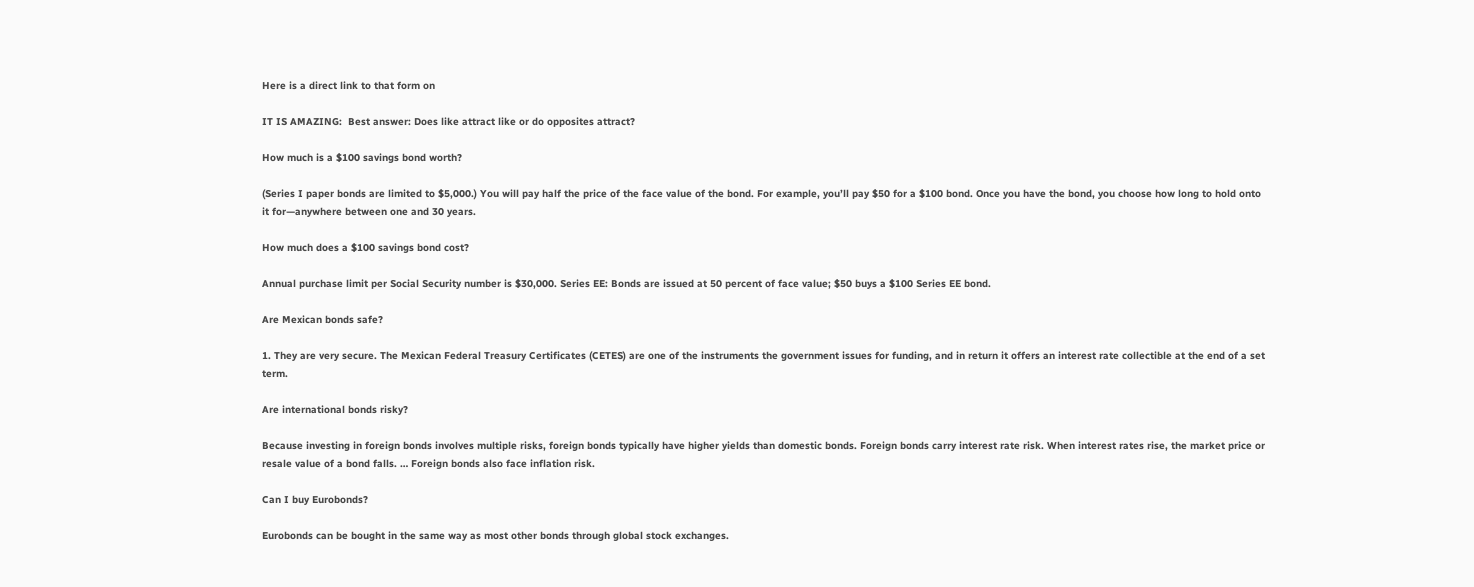Here is a direct link to that form on

IT IS AMAZING:  Best answer: Does like attract like or do opposites attract?

How much is a $100 savings bond worth?

(Series I paper bonds are limited to $5,000.) You will pay half the price of the face value of the bond. For example, you’ll pay $50 for a $100 bond. Once you have the bond, you choose how long to hold onto it for—anywhere between one and 30 years.

How much does a $100 savings bond cost?

Annual purchase limit per Social Security number is $30,000. Series EE: Bonds are issued at 50 percent of face value; $50 buys a $100 Series EE bond.

Are Mexican bonds safe?

1. They are very secure. The Mexican Federal Treasury Certificates (CETES) are one of the instruments the government issues for funding, and in return it offers an interest rate collectible at the end of a set term.

Are international bonds risky?

Because investing in foreign bonds involves multiple risks, foreign bonds typically have higher yields than domestic bonds. Foreign bonds carry interest rate risk. When interest rates rise, the market price or resale value of a bond falls. … Foreign bonds also face inflation risk.

Can I buy Eurobonds?

Eurobonds can be bought in the same way as most other bonds through global stock exchanges.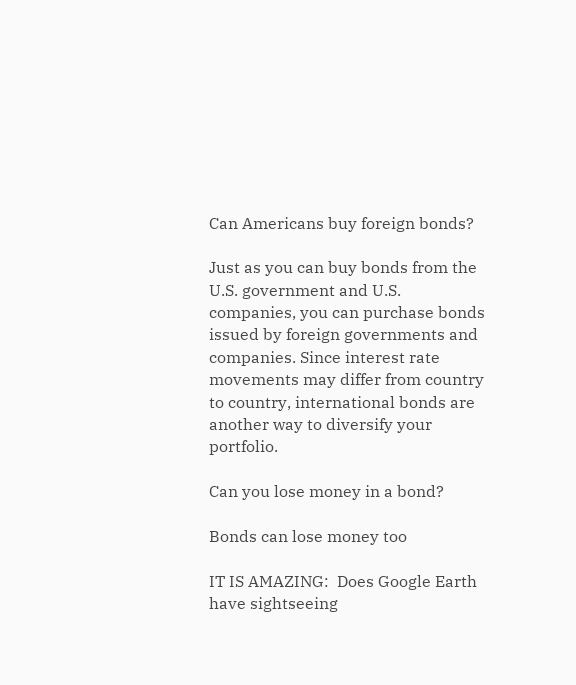Can Americans buy foreign bonds?

Just as you can buy bonds from the U.S. government and U.S. companies, you can purchase bonds issued by foreign governments and companies. Since interest rate movements may differ from country to country, international bonds are another way to diversify your portfolio.

Can you lose money in a bond?

Bonds can lose money too

IT IS AMAZING:  Does Google Earth have sightseeing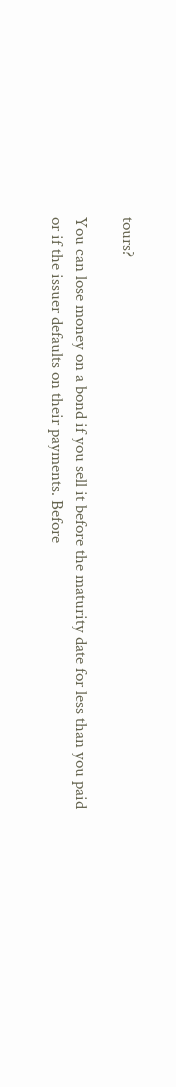tours?

You can lose money on a bond if you sell it before the maturity date for less than you paid or if the issuer defaults on their payments. Before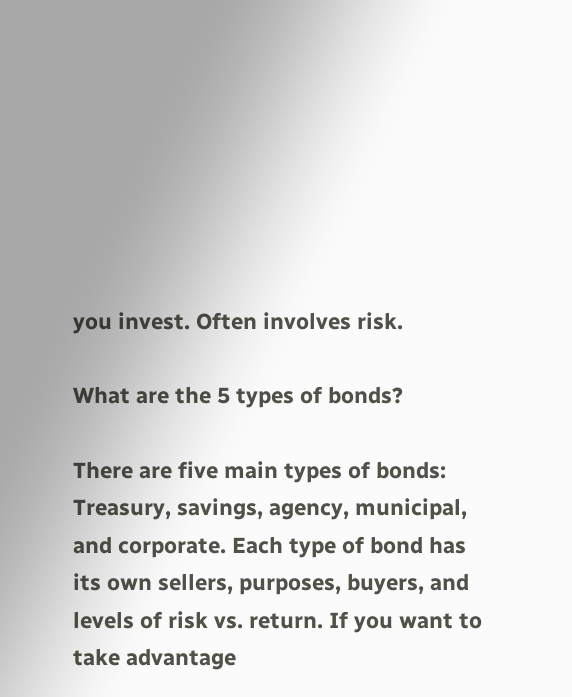you invest. Often involves risk.

What are the 5 types of bonds?

There are five main types of bonds: Treasury, savings, agency, municipal, and corporate. Each type of bond has its own sellers, purposes, buyers, and levels of risk vs. return. If you want to take advantage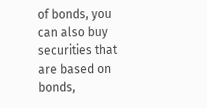of bonds, you can also buy securities that are based on bonds,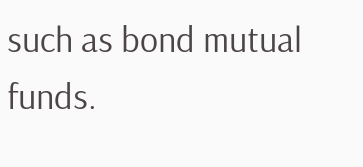such as bond mutual funds.